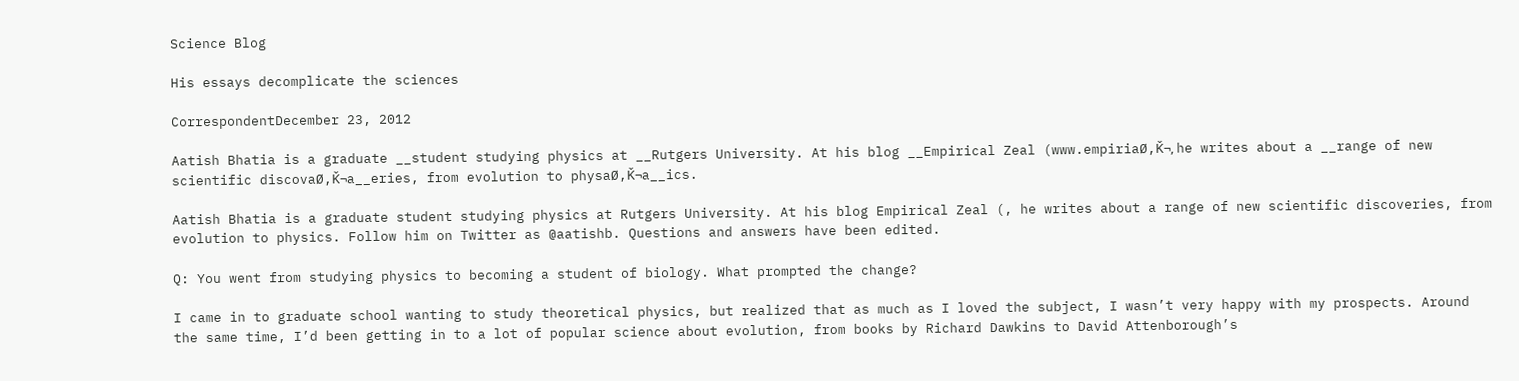Science Blog

His essays decomplicate the sciences

CorrespondentDecember 23, 2012

Aatish Bhatia is a graduate __student studying physics at __Rutgers University. At his blog __Empirical Zeal (www.empiriaØ,Ǩ¬, he writes about a __range of new scientific discovaØ,Ǩ¬a__eries, from evolution to physaØ,Ǩ¬a__ics.

Aatish Bhatia is a graduate student studying physics at Rutgers University. At his blog Empirical Zeal (, he writes about a range of new scientific discoveries, from evolution to physics. Follow him on Twitter as @aatishb. Questions and answers have been edited.

Q: You went from studying physics to becoming a student of biology. What prompted the change?

I came in to graduate school wanting to study theoretical physics, but realized that as much as I loved the subject, I wasn’t very happy with my prospects. Around the same time, I’d been getting in to a lot of popular science about evolution, from books by Richard Dawkins to David Attenborough’s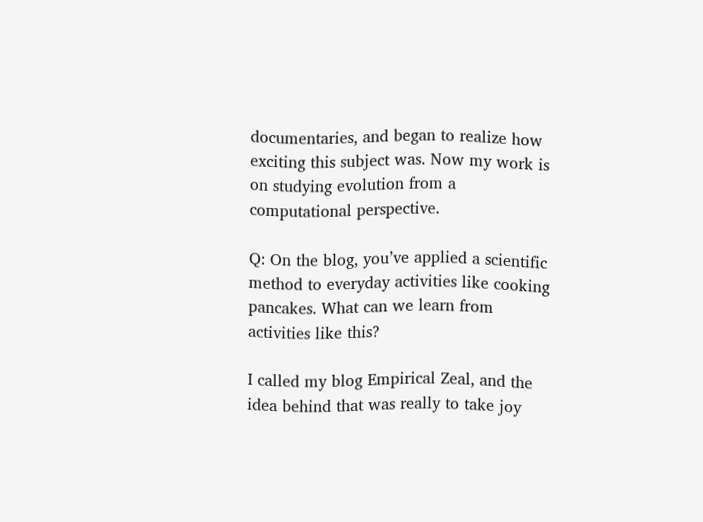documentaries, and began to realize how exciting this subject was. Now my work is on studying evolution from a computational perspective.

Q: On the blog, you’ve applied a scientific method to everyday activities like cooking pancakes. What can we learn from activities like this?

I called my blog Empirical Zeal, and the idea behind that was really to take joy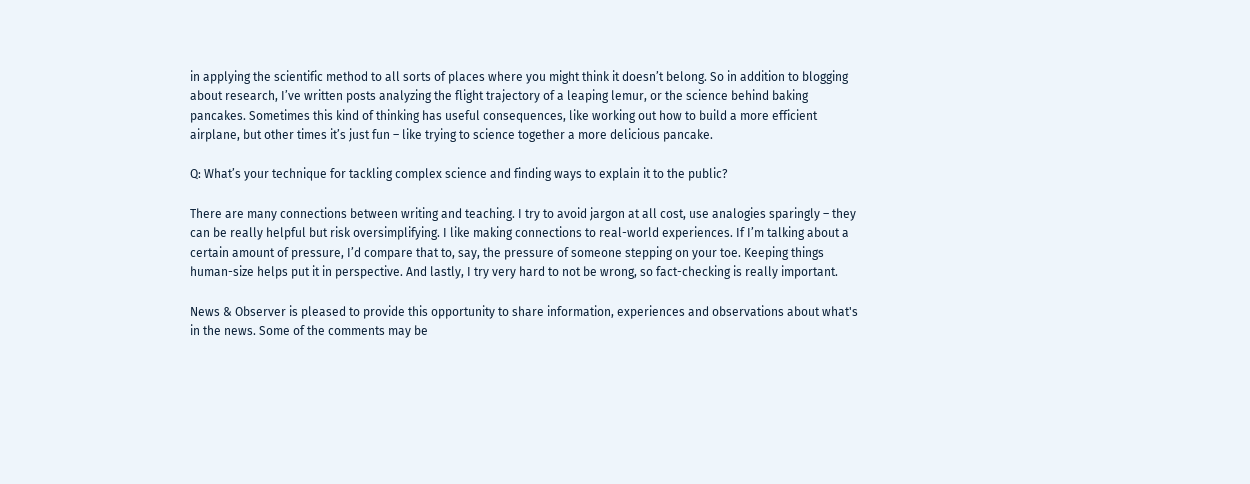in applying the scientific method to all sorts of places where you might think it doesn’t belong. So in addition to blogging about research, I’ve written posts analyzing the flight trajectory of a leaping lemur, or the science behind baking pancakes. Sometimes this kind of thinking has useful consequences, like working out how to build a more efficient airplane, but other times it’s just fun – like trying to science together a more delicious pancake.

Q: What’s your technique for tackling complex science and finding ways to explain it to the public?

There are many connections between writing and teaching. I try to avoid jargon at all cost, use analogies sparingly – they can be really helpful but risk oversimplifying. I like making connections to real-world experiences. If I’m talking about a certain amount of pressure, I’d compare that to, say, the pressure of someone stepping on your toe. Keeping things human-size helps put it in perspective. And lastly, I try very hard to not be wrong, so fact-checking is really important.

News & Observer is pleased to provide this opportunity to share information, experiences and observations about what's in the news. Some of the comments may be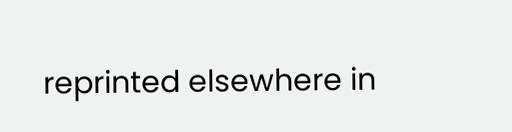reprinted elsewhere in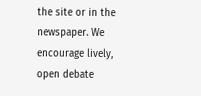the site or in the newspaper. We encourage lively, open debate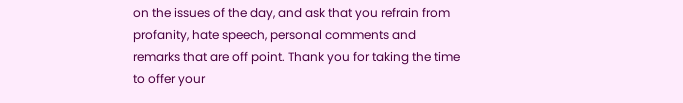on the issues of the day, and ask that you refrain from profanity, hate speech, personal comments and remarks that are off point. Thank you for taking the time to offer your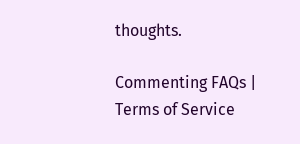thoughts.

Commenting FAQs | Terms of Service